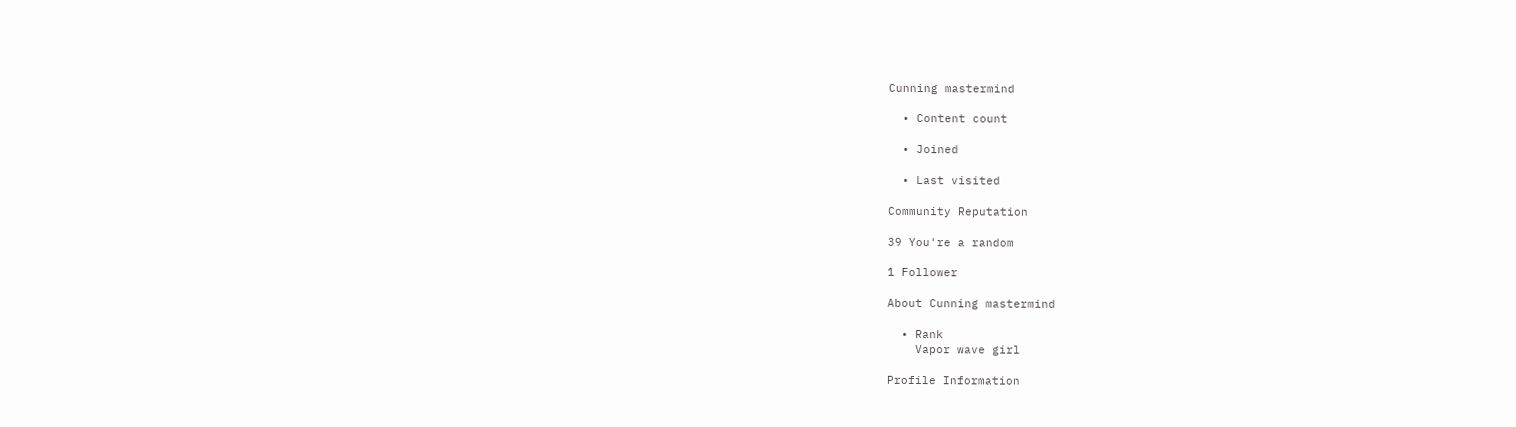Cunning mastermind

  • Content count

  • Joined

  • Last visited

Community Reputation

39 You're a random

1 Follower

About Cunning mastermind

  • Rank
    Vapor wave girl

Profile Information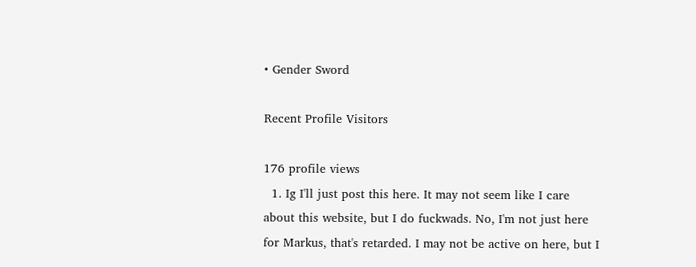• Gender Sword

Recent Profile Visitors

176 profile views
  1. Ig I'll just post this here. It may not seem like I care about this website, but I do fuckwads. No, I'm not just here for Markus, that's retarded. I may not be active on here, but I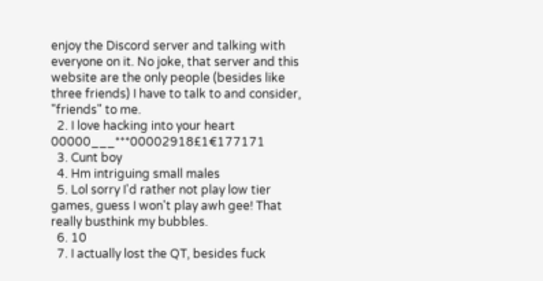enjoy the Discord server and talking with everyone on it. No joke, that server and this website are the only people (besides like three friends) I have to talk to and consider, "friends" to me.
  2. I love hacking into your heart 00000___***00002918£1€177171
  3. Cunt boy
  4. Hm intriguing small males
  5. Lol sorry I'd rather not play low tier games, guess I won't play awh gee! That really busthink my bubbles.
  6. 10
  7. I actually lost the QT, besides fuck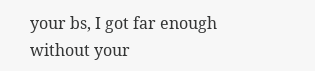your bs, I got far enough without your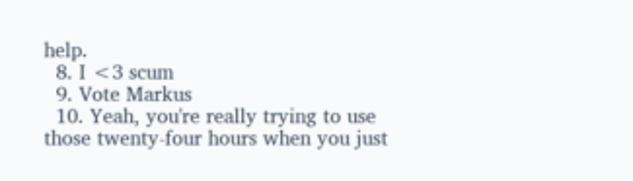help.
  8. I <3 scum
  9. Vote Markus
  10. Yeah, you're really trying to use those twenty-four hours when you just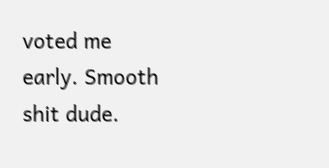voted me early. Smooth shit dude.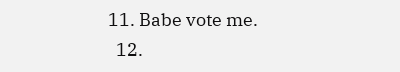11. Babe vote me.
  12.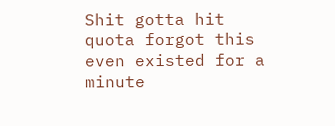Shit gotta hit quota forgot this even existed for a minute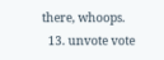there, whoops.
  13. unvote vote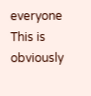everyone This is obviously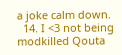a joke calm down.
  14. I <3 not being modkilled Qouta